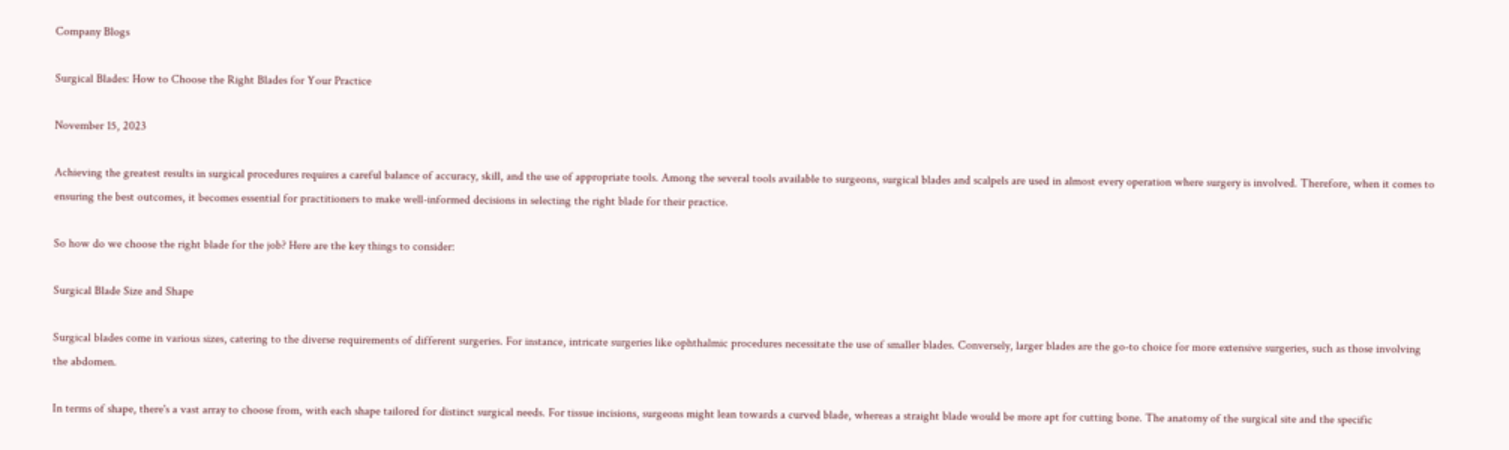Company Blogs

Surgical Blades: How to Choose the Right Blades for Your Practice

November 15, 2023

Achieving the greatest results in surgical procedures requires a careful balance of accuracy, skill, and the use of appropriate tools. Among the several tools available to surgeons, surgical blades and scalpels are used in almost every operation where surgery is involved. Therefore, when it comes to ensuring the best outcomes, it becomes essential for practitioners to make well-informed decisions in selecting the right blade for their practice.

So how do we choose the right blade for the job? Here are the key things to consider:

Surgical Blade Size and Shape

Surgical blades come in various sizes, catering to the diverse requirements of different surgeries. For instance, intricate surgeries like ophthalmic procedures necessitate the use of smaller blades. Conversely, larger blades are the go-to choice for more extensive surgeries, such as those involving the abdomen.

In terms of shape, there's a vast array to choose from, with each shape tailored for distinct surgical needs. For tissue incisions, surgeons might lean towards a curved blade, whereas a straight blade would be more apt for cutting bone. The anatomy of the surgical site and the specific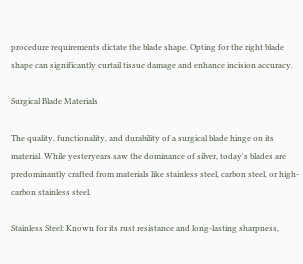procedure requirements dictate the blade shape. Opting for the right blade shape can significantly curtail tissue damage and enhance incision accuracy.

Surgical Blade Materials

The quality, functionality, and durability of a surgical blade hinge on its material. While yesteryears saw the dominance of silver, today's blades are predominantly crafted from materials like stainless steel, carbon steel, or high-carbon stainless steel.

Stainless Steel: Known for its rust resistance and long-lasting sharpness,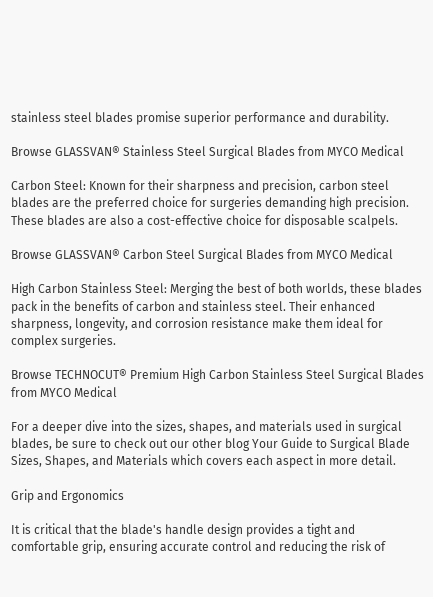stainless steel blades promise superior performance and durability.

Browse GLASSVAN® Stainless Steel Surgical Blades from MYCO Medical

Carbon Steel: Known for their sharpness and precision, carbon steel blades are the preferred choice for surgeries demanding high precision. These blades are also a cost-effective choice for disposable scalpels.

Browse GLASSVAN® Carbon Steel Surgical Blades from MYCO Medical

High Carbon Stainless Steel: Merging the best of both worlds, these blades pack in the benefits of carbon and stainless steel. Their enhanced sharpness, longevity, and corrosion resistance make them ideal for complex surgeries.

Browse TECHNOCUT® Premium High Carbon Stainless Steel Surgical Blades from MYCO Medical

For a deeper dive into the sizes, shapes, and materials used in surgical blades, be sure to check out our other blog Your Guide to Surgical Blade Sizes, Shapes, and Materials which covers each aspect in more detail.

Grip and Ergonomics

It is critical that the blade's handle design provides a tight and comfortable grip, ensuring accurate control and reducing the risk of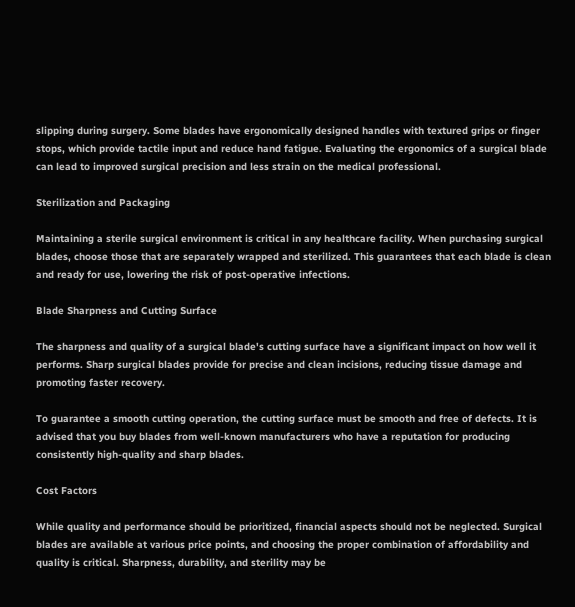slipping during surgery. Some blades have ergonomically designed handles with textured grips or finger stops, which provide tactile input and reduce hand fatigue. Evaluating the ergonomics of a surgical blade can lead to improved surgical precision and less strain on the medical professional.

Sterilization and Packaging

Maintaining a sterile surgical environment is critical in any healthcare facility. When purchasing surgical blades, choose those that are separately wrapped and sterilized. This guarantees that each blade is clean and ready for use, lowering the risk of post-operative infections.

Blade Sharpness and Cutting Surface

The sharpness and quality of a surgical blade's cutting surface have a significant impact on how well it performs. Sharp surgical blades provide for precise and clean incisions, reducing tissue damage and promoting faster recovery.

To guarantee a smooth cutting operation, the cutting surface must be smooth and free of defects. It is advised that you buy blades from well-known manufacturers who have a reputation for producing consistently high-quality and sharp blades.

Cost Factors

While quality and performance should be prioritized, financial aspects should not be neglected. Surgical blades are available at various price points, and choosing the proper combination of affordability and quality is critical. Sharpness, durability, and sterility may be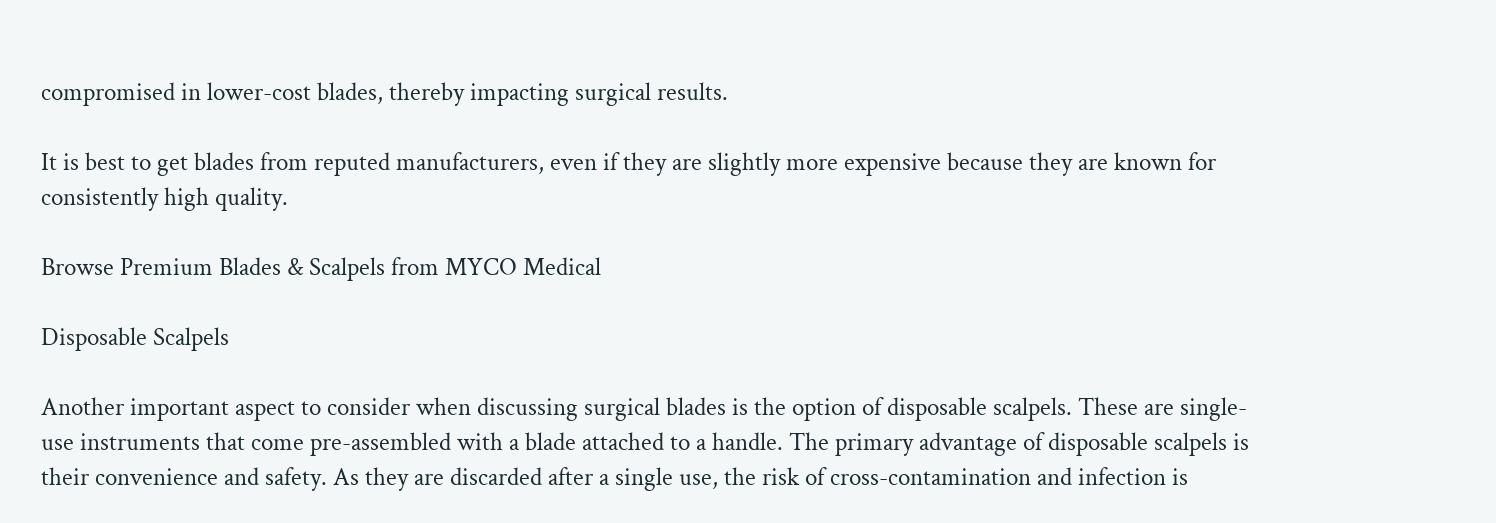compromised in lower-cost blades, thereby impacting surgical results.

It is best to get blades from reputed manufacturers, even if they are slightly more expensive because they are known for consistently high quality.

Browse Premium Blades & Scalpels from MYCO Medical

Disposable Scalpels

Another important aspect to consider when discussing surgical blades is the option of disposable scalpels. These are single-use instruments that come pre-assembled with a blade attached to a handle. The primary advantage of disposable scalpels is their convenience and safety. As they are discarded after a single use, the risk of cross-contamination and infection is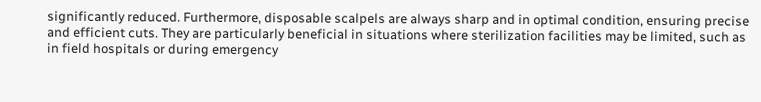significantly reduced. Furthermore, disposable scalpels are always sharp and in optimal condition, ensuring precise and efficient cuts. They are particularly beneficial in situations where sterilization facilities may be limited, such as in field hospitals or during emergency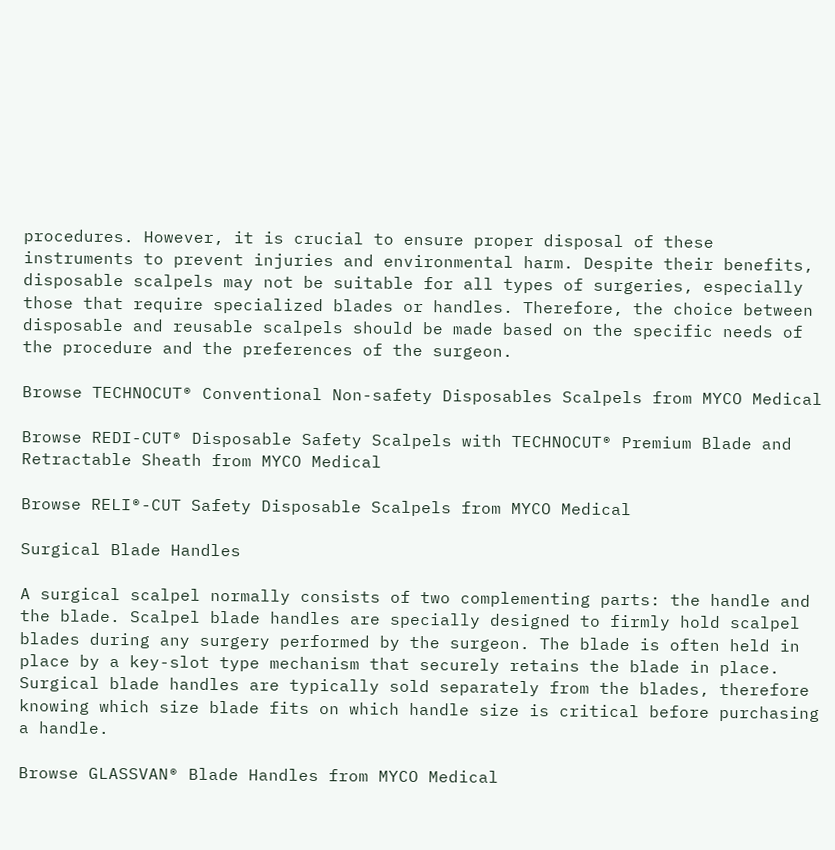procedures. However, it is crucial to ensure proper disposal of these instruments to prevent injuries and environmental harm. Despite their benefits, disposable scalpels may not be suitable for all types of surgeries, especially those that require specialized blades or handles. Therefore, the choice between disposable and reusable scalpels should be made based on the specific needs of the procedure and the preferences of the surgeon.

Browse TECHNOCUT® Conventional Non-safety Disposables Scalpels from MYCO Medical

Browse REDI-CUT® Disposable Safety Scalpels with TECHNOCUT® Premium Blade and Retractable Sheath from MYCO Medical

Browse RELI®-CUT Safety Disposable Scalpels from MYCO Medical

Surgical Blade Handles

A surgical scalpel normally consists of two complementing parts: the handle and the blade. Scalpel blade handles are specially designed to firmly hold scalpel blades during any surgery performed by the surgeon. The blade is often held in place by a key-slot type mechanism that securely retains the blade in place. Surgical blade handles are typically sold separately from the blades, therefore knowing which size blade fits on which handle size is critical before purchasing a handle.

Browse GLASSVAN® Blade Handles from MYCO Medical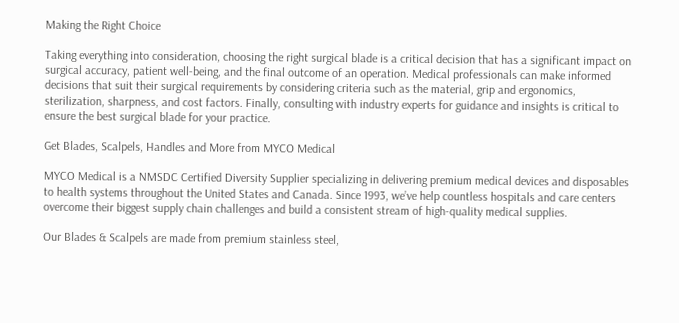Making the Right Choice

Taking everything into consideration, choosing the right surgical blade is a critical decision that has a significant impact on surgical accuracy, patient well-being, and the final outcome of an operation. Medical professionals can make informed decisions that suit their surgical requirements by considering criteria such as the material, grip and ergonomics, sterilization, sharpness, and cost factors. Finally, consulting with industry experts for guidance and insights is critical to ensure the best surgical blade for your practice.

Get Blades, Scalpels, Handles and More from MYCO Medical

MYCO Medical is a NMSDC Certified Diversity Supplier specializing in delivering premium medical devices and disposables to health systems throughout the United States and Canada. Since 1993, we’ve help countless hospitals and care centers overcome their biggest supply chain challenges and build a consistent stream of high-quality medical supplies.

Our Blades & Scalpels are made from premium stainless steel,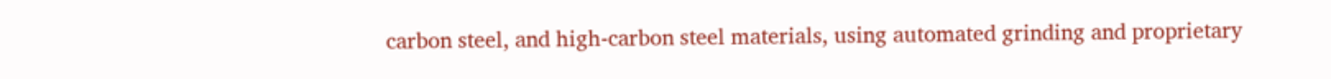carbon steel, and high-carbon steel materials, using automated grinding and proprietary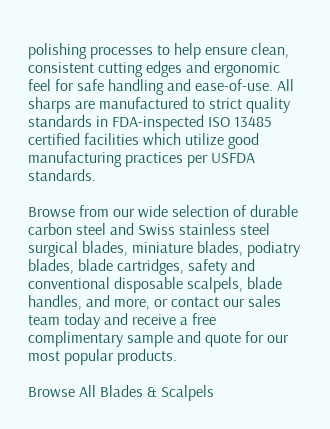polishing processes to help ensure clean, consistent cutting edges and ergonomic feel for safe handling and ease-of-use. All sharps are manufactured to strict quality standards in FDA-inspected ISO 13485 certified facilities which utilize good manufacturing practices per USFDA standards.

Browse from our wide selection of durable carbon steel and Swiss stainless steel surgical blades, miniature blades, podiatry blades, blade cartridges, safety and conventional disposable scalpels, blade handles, and more, or contact our sales team today and receive a free complimentary sample and quote for our most popular products.

Browse All Blades & Scalpels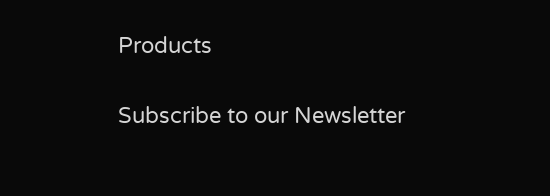Products

Subscribe to our Newsletter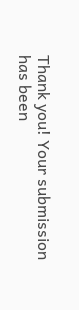Thank you! Your submission has been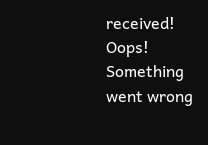received!
Oops! Something went wrong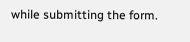while submitting the form.